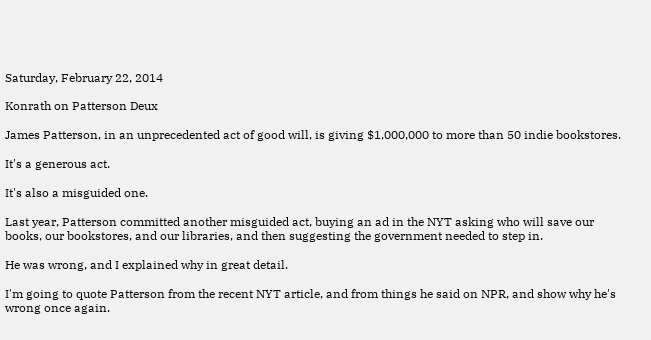Saturday, February 22, 2014

Konrath on Patterson Deux

James Patterson, in an unprecedented act of good will, is giving $1,000,000 to more than 50 indie bookstores.

It's a generous act.

It's also a misguided one.

Last year, Patterson committed another misguided act, buying an ad in the NYT asking who will save our books, our bookstores, and our libraries, and then suggesting the government needed to step in.

He was wrong, and I explained why in great detail.

I'm going to quote Patterson from the recent NYT article, and from things he said on NPR, and show why he's wrong once again.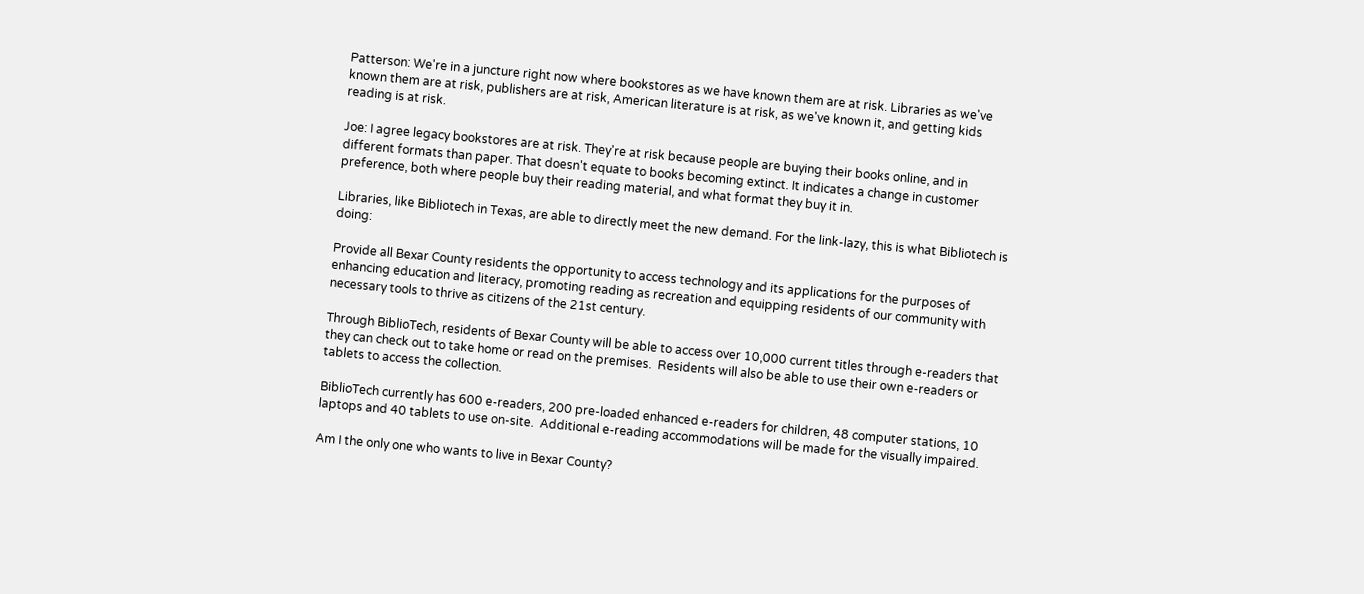Patterson: We're in a juncture right now where bookstores as we have known them are at risk. Libraries as we've known them are at risk, publishers are at risk, American literature is at risk, as we've known it, and getting kids reading is at risk.

Joe: I agree legacy bookstores are at risk. They're at risk because people are buying their books online, and in different formats than paper. That doesn't equate to books becoming extinct. It indicates a change in customer preference, both where people buy their reading material, and what format they buy it in.

Libraries, like Bibliotech in Texas, are able to directly meet the new demand. For the link-lazy, this is what Bibliotech is doing:

Provide all Bexar County residents the opportunity to access technology and its applications for the purposes of enhancing education and literacy, promoting reading as recreation and equipping residents of our community with necessary tools to thrive as citizens of the 21st century.

Through BiblioTech, residents of Bexar County will be able to access over 10,000 current titles through e-readers that they can check out to take home or read on the premises.  Residents will also be able to use their own e-readers or tablets to access the collection.

BiblioTech currently has 600 e-readers, 200 pre-loaded enhanced e-readers for children, 48 computer stations, 10 laptops and 40 tablets to use on-site.  Additional e-reading accommodations will be made for the visually impaired.

Am I the only one who wants to live in Bexar County?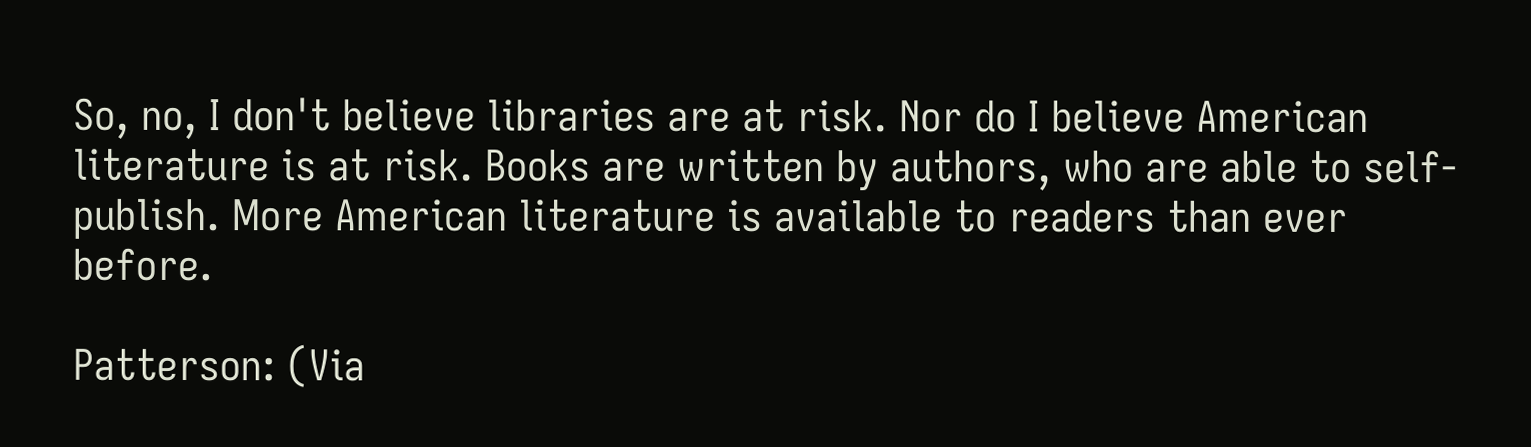So, no, I don't believe libraries are at risk. Nor do I believe American literature is at risk. Books are written by authors, who are able to self-publish. More American literature is available to readers than ever before.

Patterson: (Via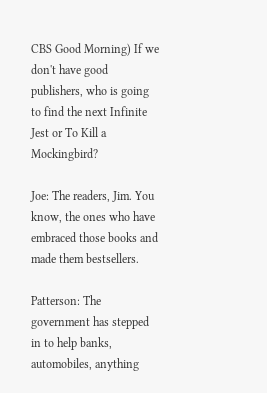CBS Good Morning) If we don't have good publishers, who is going to find the next Infinite Jest or To Kill a Mockingbird?

Joe: The readers, Jim. You know, the ones who have embraced those books and made them bestsellers.

Patterson: The government has stepped in to help banks, automobiles, anything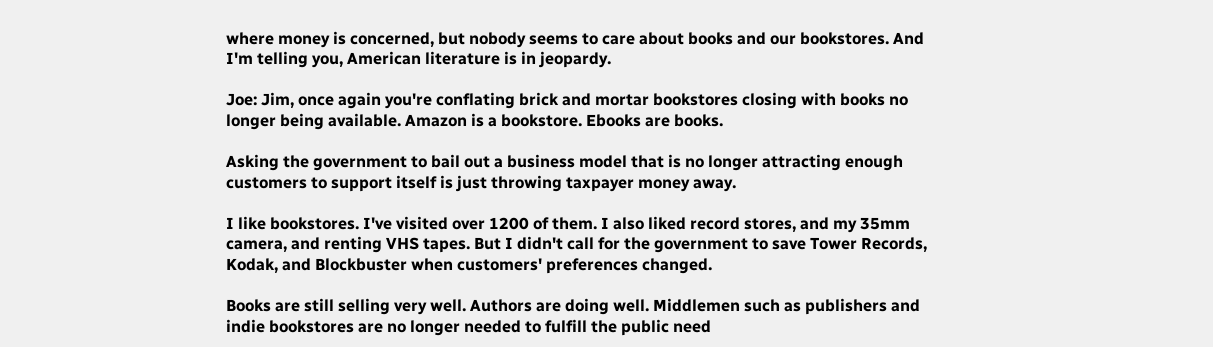where money is concerned, but nobody seems to care about books and our bookstores. And I'm telling you, American literature is in jeopardy.

Joe: Jim, once again you're conflating brick and mortar bookstores closing with books no longer being available. Amazon is a bookstore. Ebooks are books.

Asking the government to bail out a business model that is no longer attracting enough customers to support itself is just throwing taxpayer money away.

I like bookstores. I've visited over 1200 of them. I also liked record stores, and my 35mm camera, and renting VHS tapes. But I didn't call for the government to save Tower Records, Kodak, and Blockbuster when customers' preferences changed.

Books are still selling very well. Authors are doing well. Middlemen such as publishers and indie bookstores are no longer needed to fulfill the public need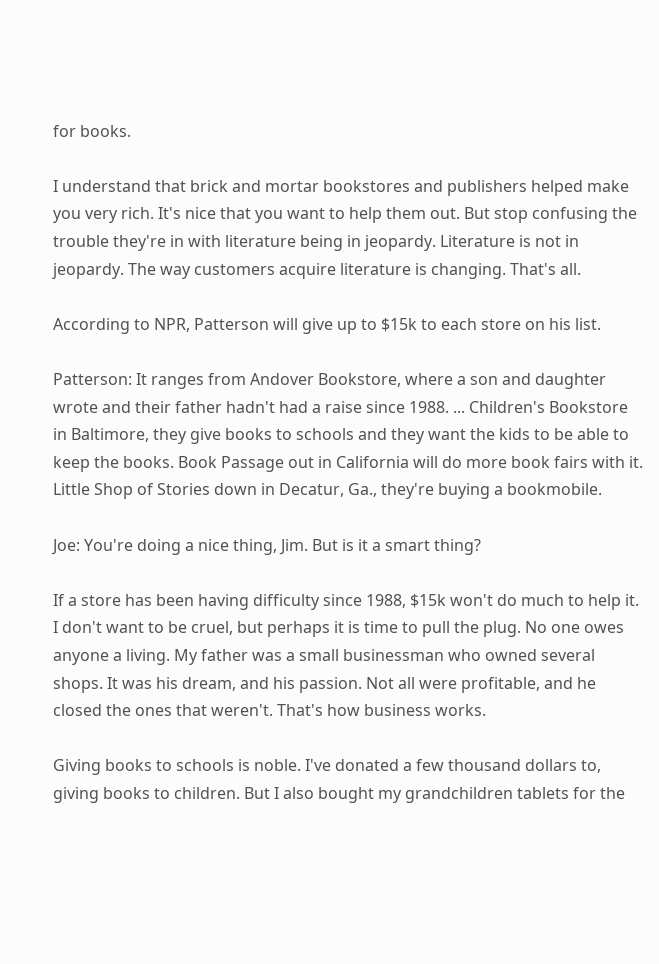for books.

I understand that brick and mortar bookstores and publishers helped make you very rich. It's nice that you want to help them out. But stop confusing the trouble they're in with literature being in jeopardy. Literature is not in jeopardy. The way customers acquire literature is changing. That's all.

According to NPR, Patterson will give up to $15k to each store on his list.

Patterson: It ranges from Andover Bookstore, where a son and daughter wrote and their father hadn't had a raise since 1988. ... Children's Bookstore in Baltimore, they give books to schools and they want the kids to be able to keep the books. Book Passage out in California will do more book fairs with it. Little Shop of Stories down in Decatur, Ga., they're buying a bookmobile.

Joe: You're doing a nice thing, Jim. But is it a smart thing?

If a store has been having difficulty since 1988, $15k won't do much to help it. I don't want to be cruel, but perhaps it is time to pull the plug. No one owes anyone a living. My father was a small businessman who owned several shops. It was his dream, and his passion. Not all were profitable, and he closed the ones that weren't. That's how business works.

Giving books to schools is noble. I've donated a few thousand dollars to, giving books to children. But I also bought my grandchildren tablets for the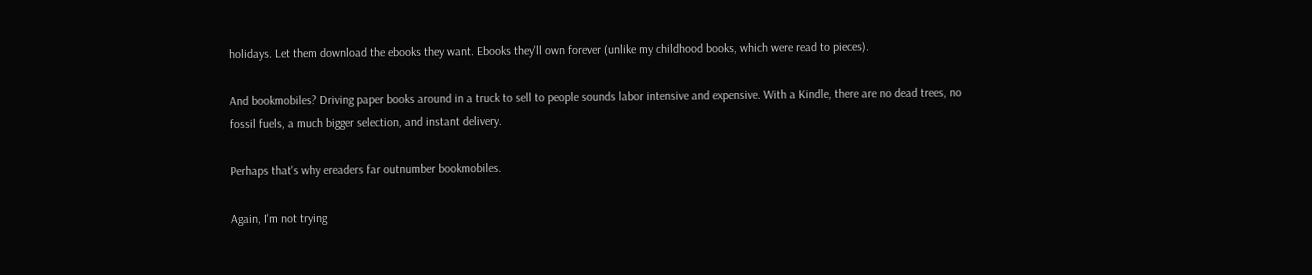holidays. Let them download the ebooks they want. Ebooks they'll own forever (unlike my childhood books, which were read to pieces).

And bookmobiles? Driving paper books around in a truck to sell to people sounds labor intensive and expensive. With a Kindle, there are no dead trees, no fossil fuels, a much bigger selection, and instant delivery.

Perhaps that's why ereaders far outnumber bookmobiles.

Again, I'm not trying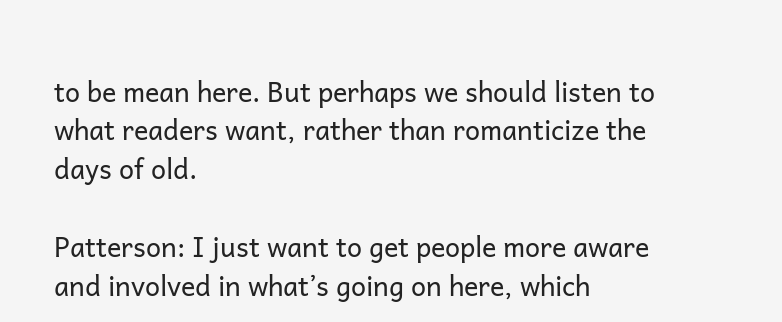to be mean here. But perhaps we should listen to what readers want, rather than romanticize the days of old.

Patterson: I just want to get people more aware and involved in what’s going on here, which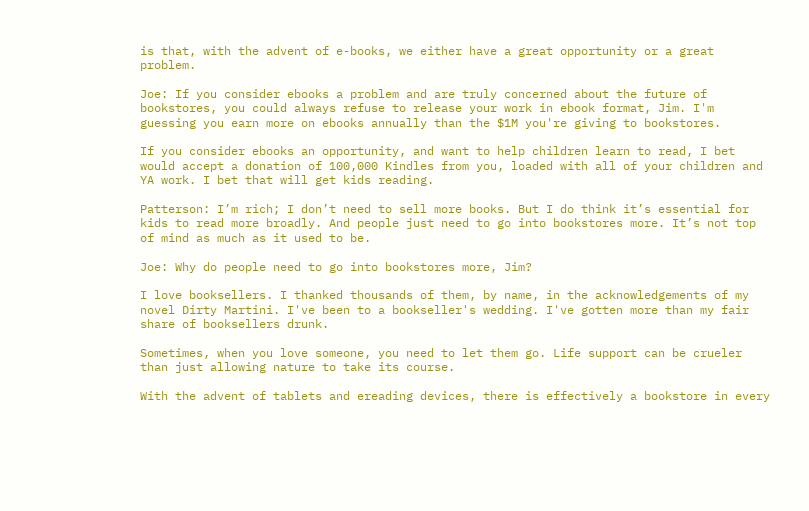is that, with the advent of e-books, we either have a great opportunity or a great problem.

Joe: If you consider ebooks a problem and are truly concerned about the future of bookstores, you could always refuse to release your work in ebook format, Jim. I'm guessing you earn more on ebooks annually than the $1M you're giving to bookstores.

If you consider ebooks an opportunity, and want to help children learn to read, I bet would accept a donation of 100,000 Kindles from you, loaded with all of your children and YA work. I bet that will get kids reading.

Patterson: I’m rich; I don’t need to sell more books. But I do think it’s essential for kids to read more broadly. And people just need to go into bookstores more. It’s not top of mind as much as it used to be.

Joe: Why do people need to go into bookstores more, Jim?

I love booksellers. I thanked thousands of them, by name, in the acknowledgements of my novel Dirty Martini. I've been to a bookseller's wedding. I've gotten more than my fair share of booksellers drunk.

Sometimes, when you love someone, you need to let them go. Life support can be crueler than just allowing nature to take its course.

With the advent of tablets and ereading devices, there is effectively a bookstore in every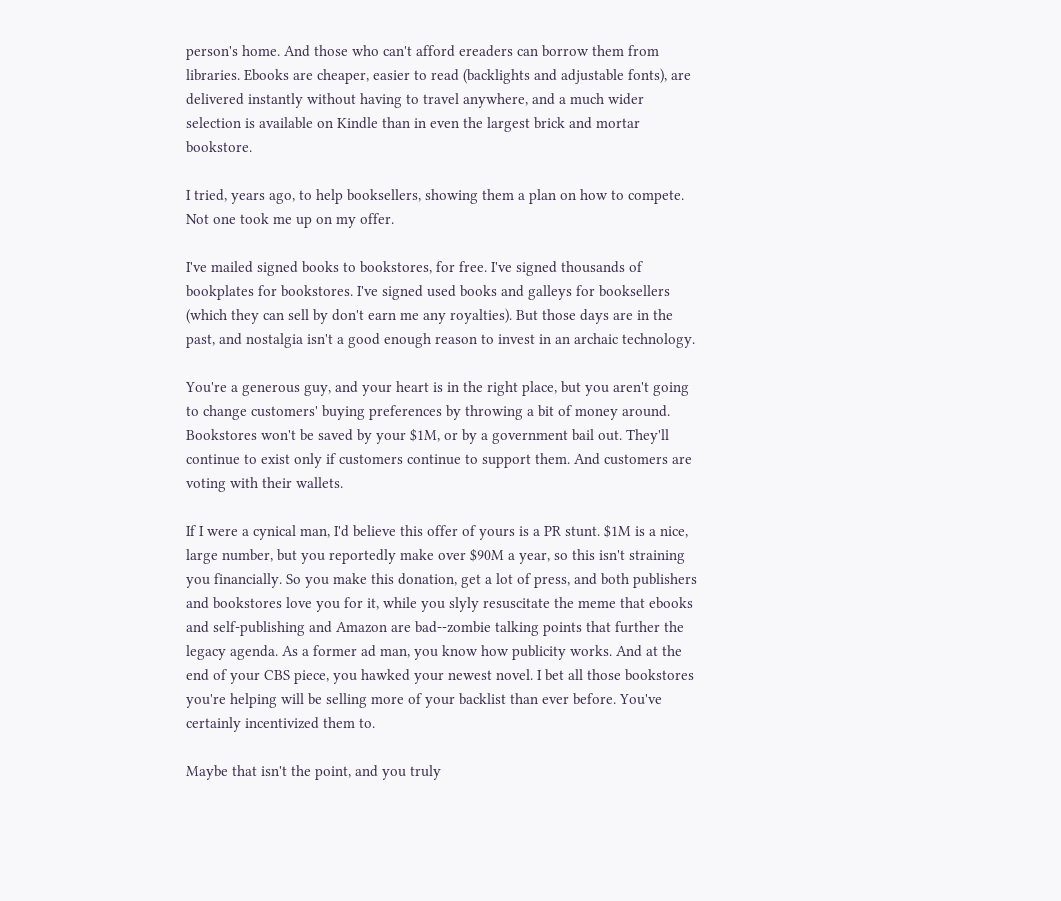person's home. And those who can't afford ereaders can borrow them from libraries. Ebooks are cheaper, easier to read (backlights and adjustable fonts), are delivered instantly without having to travel anywhere, and a much wider selection is available on Kindle than in even the largest brick and mortar bookstore.

I tried, years ago, to help booksellers, showing them a plan on how to compete. Not one took me up on my offer.

I've mailed signed books to bookstores, for free. I've signed thousands of bookplates for bookstores. I've signed used books and galleys for booksellers (which they can sell by don't earn me any royalties). But those days are in the past, and nostalgia isn't a good enough reason to invest in an archaic technology.

You're a generous guy, and your heart is in the right place, but you aren't going to change customers' buying preferences by throwing a bit of money around. Bookstores won't be saved by your $1M, or by a government bail out. They'll continue to exist only if customers continue to support them. And customers are voting with their wallets.

If I were a cynical man, I'd believe this offer of yours is a PR stunt. $1M is a nice, large number, but you reportedly make over $90M a year, so this isn't straining you financially. So you make this donation, get a lot of press, and both publishers and bookstores love you for it, while you slyly resuscitate the meme that ebooks and self-publishing and Amazon are bad--zombie talking points that further the legacy agenda. As a former ad man, you know how publicity works. And at the end of your CBS piece, you hawked your newest novel. I bet all those bookstores you're helping will be selling more of your backlist than ever before. You've certainly incentivized them to.

Maybe that isn't the point, and you truly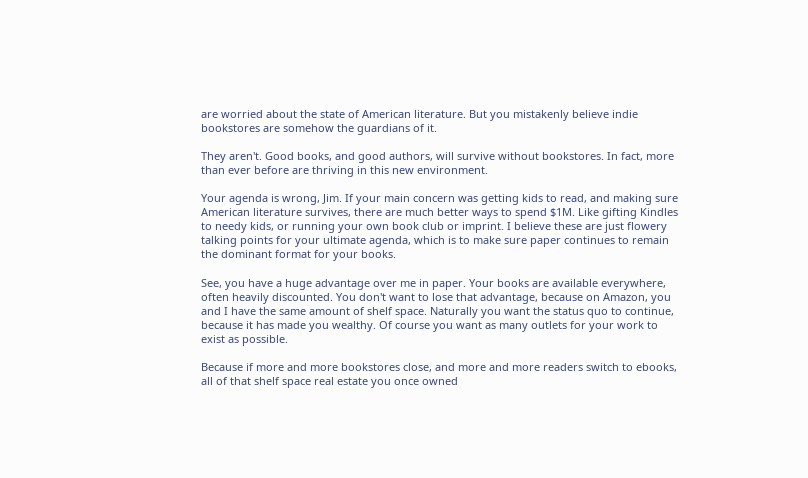are worried about the state of American literature. But you mistakenly believe indie bookstores are somehow the guardians of it.

They aren't. Good books, and good authors, will survive without bookstores. In fact, more than ever before are thriving in this new environment.

Your agenda is wrong, Jim. If your main concern was getting kids to read, and making sure American literature survives, there are much better ways to spend $1M. Like gifting Kindles to needy kids, or running your own book club or imprint. I believe these are just flowery talking points for your ultimate agenda, which is to make sure paper continues to remain the dominant format for your books.

See, you have a huge advantage over me in paper. Your books are available everywhere, often heavily discounted. You don't want to lose that advantage, because on Amazon, you and I have the same amount of shelf space. Naturally you want the status quo to continue, because it has made you wealthy. Of course you want as many outlets for your work to exist as possible.

Because if more and more bookstores close, and more and more readers switch to ebooks, all of that shelf space real estate you once owned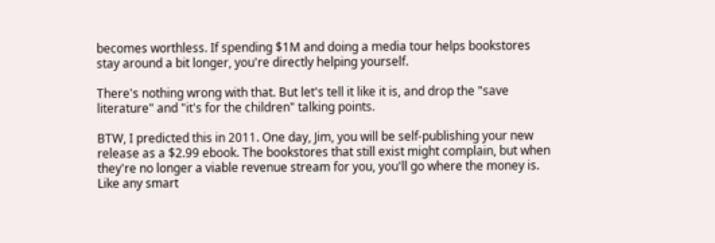becomes worthless. If spending $1M and doing a media tour helps bookstores stay around a bit longer, you're directly helping yourself.

There's nothing wrong with that. But let's tell it like it is, and drop the "save literature" and "it's for the children" talking points.

BTW, I predicted this in 2011. One day, Jim, you will be self-publishing your new release as a $2.99 ebook. The bookstores that still exist might complain, but when they're no longer a viable revenue stream for you, you'll go where the money is. Like any smart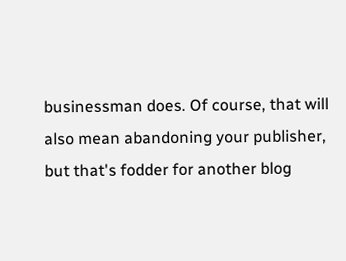businessman does. Of course, that will also mean abandoning your publisher, but that's fodder for another blog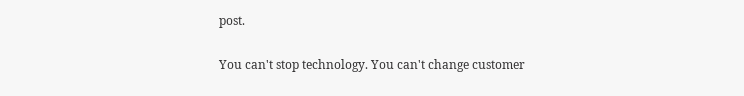post.

You can't stop technology. You can't change customer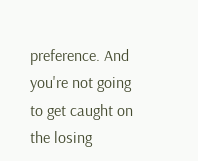preference. And you're not going to get caught on the losing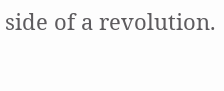side of a revolution.